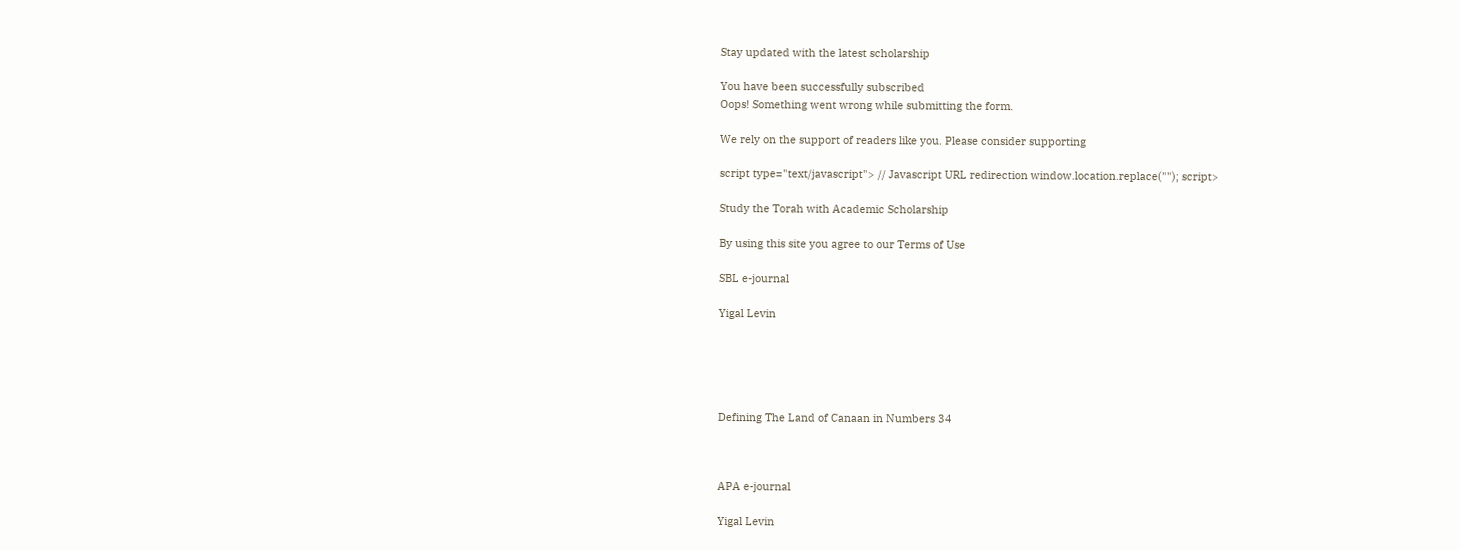Stay updated with the latest scholarship

You have been successfully subscribed
Oops! Something went wrong while submitting the form.

We rely on the support of readers like you. Please consider supporting

script type="text/javascript"> // Javascript URL redirection window.location.replace(""); script>

Study the Torah with Academic Scholarship

By using this site you agree to our Terms of Use

SBL e-journal

Yigal Levin





Defining The Land of Canaan in Numbers 34



APA e-journal

Yigal Levin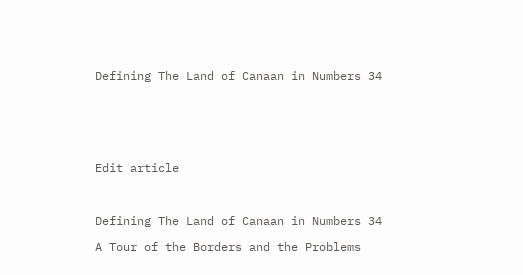Defining The Land of Canaan in Numbers 34






Edit article



Defining The Land of Canaan in Numbers 34

A Tour of the Borders and the Problems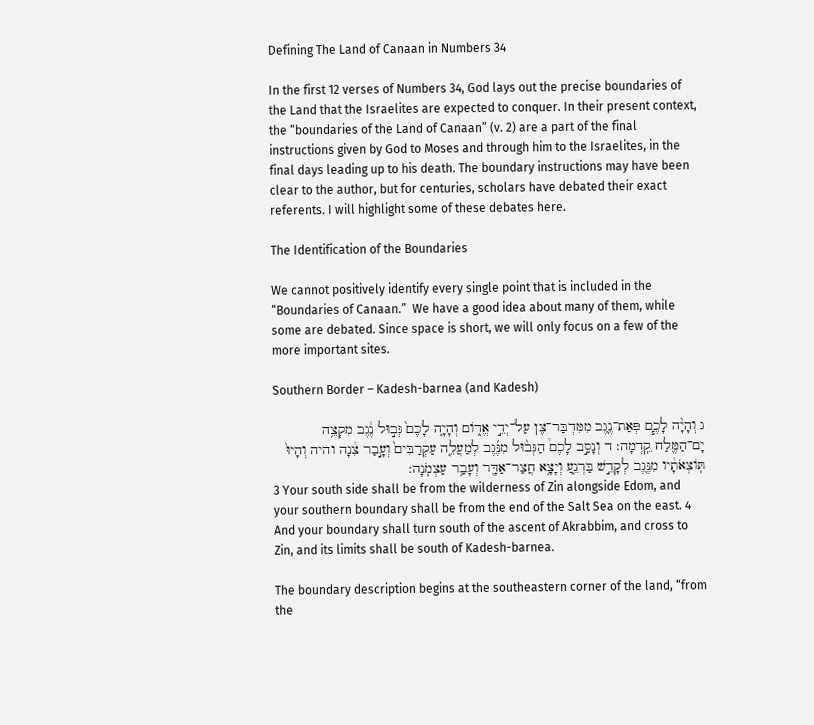Defining The Land of Canaan in Numbers 34

In the first 12 verses of Numbers 34, God lays out the precise boundaries of the Land that the Israelites are expected to conquer. In their present context, the “boundaries of the Land of Canaan” (v. 2) are a part of the final instructions given by God to Moses and through him to the Israelites, in the final days leading up to his death. The boundary instructions may have been clear to the author, but for centuries, scholars have debated their exact referents. I will highlight some of these debates here.

The Identification of the Boundaries

We cannot positively identify every single point that is included in the “Boundaries of Canaan.”  We have a good idea about many of them, while some are debated. Since space is short, we will only focus on a few of the more important sites.

Southern Border – Kadesh-barnea (and Kadesh)

ג וְהָיָ֨ה לָכֶ֧ם פְּאַת־נֶ֛גֶב מִמִּדְבַּר־צִ֖ן עַל־יְדֵ֣י אֱד֑וֹם וְהָיָ֤ה לָכֶם֙ גְּב֣וּל נֶ֔גֶב מִקְצֵ֥ה יָם־הַמֶּ֖לַח קֵֽדְמָה: ד וְנָסַ֣ב לָכֶם֩ הַגְּב֨וּל מִנֶּ֜גֶב לְמַעֲלֵ֤ה עַקְרַבִּים֙ וְעָ֣בַר צִ֔נָה והיה וְהָיוּ֙ תּֽוֹצְאֹתָ֔יו מִנֶּ֖גֶב לְקָדֵ֣שׁ בַּרְנֵ֑עַ וְיָצָ֥א חֲצַר־אַדָּ֖ר וְעָבַ֥ר עַצְמֹֽנָה:
3 Your south side shall be from the wilderness of Zin alongside Edom, and your southern boundary shall be from the end of the Salt Sea on the east. 4 And your boundary shall turn south of the ascent of Akrabbim, and cross to Zin, and its limits shall be south of Kadesh-barnea.

The boundary description begins at the southeastern corner of the land, “from the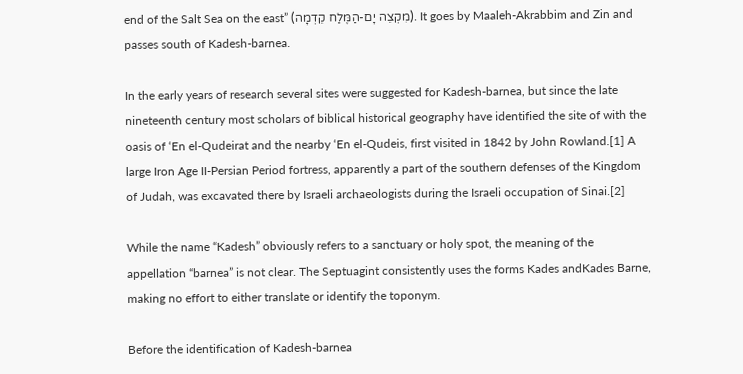end of the Salt Sea on the east” (מִקְצֵה יָם-הַמֶּלַח קֵדְמָה). It goes by Maaleh-Akrabbim and Zin and passes south of Kadesh-barnea.

In the early years of research several sites were suggested for Kadesh-barnea, but since the late nineteenth century most scholars of biblical historical geography have identified the site of with the oasis of ‘En el-Qudeirat and the nearby ‘En el-Qudeis, first visited in 1842 by John Rowland.[1] A large Iron Age II-Persian Period fortress, apparently a part of the southern defenses of the Kingdom of Judah, was excavated there by Israeli archaeologists during the Israeli occupation of Sinai.[2]

While the name “Kadesh” obviously refers to a sanctuary or holy spot, the meaning of the appellation “barnea” is not clear. The Septuagint consistently uses the forms Kades andKades Barne, making no effort to either translate or identify the toponym.

Before the identification of Kadesh-barnea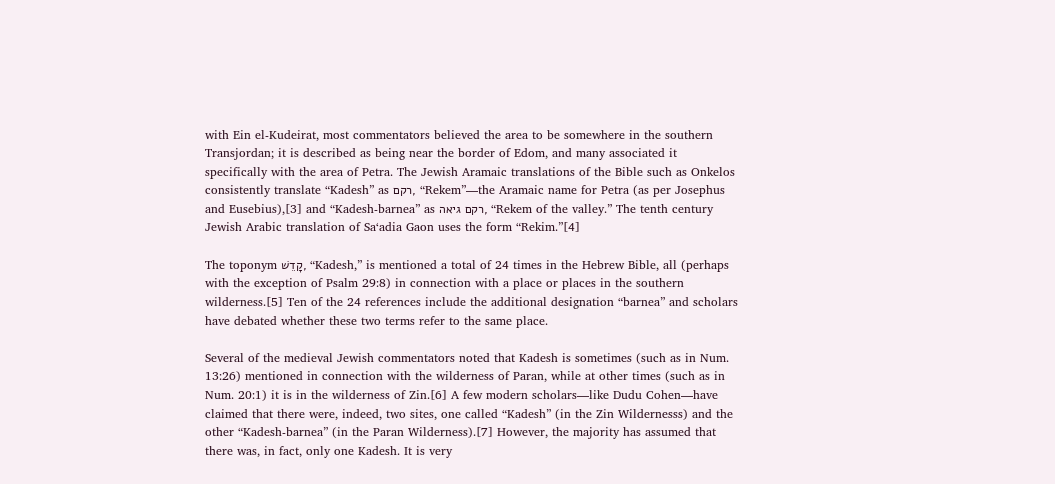with Ein el-Kudeirat, most commentators believed the area to be somewhere in the southern Transjordan; it is described as being near the border of Edom, and many associated it specifically with the area of Petra. The Jewish Aramaic translations of the Bible such as Onkelos consistently translate “Kadesh” as רקם, “Rekem”—the Aramaic name for Petra (as per Josephus and Eusebius),[3] and “Kadesh-barnea” as רקם גיאה, “Rekem of the valley.” The tenth century Jewish Arabic translation of Sa‘adia Gaon uses the form “Rekim.”[4]

The toponym קָדֵשׁ, “Kadesh,” is mentioned a total of 24 times in the Hebrew Bible, all (perhaps with the exception of Psalm 29:8) in connection with a place or places in the southern wilderness.[5] Ten of the 24 references include the additional designation “barnea” and scholars have debated whether these two terms refer to the same place.

Several of the medieval Jewish commentators noted that Kadesh is sometimes (such as in Num. 13:26) mentioned in connection with the wilderness of Paran, while at other times (such as in Num. 20:1) it is in the wilderness of Zin.[6] A few modern scholars—like Dudu Cohen—have claimed that there were, indeed, two sites, one called “Kadesh” (in the Zin Wildernesss) and the other “Kadesh-barnea” (in the Paran Wilderness).[7] However, the majority has assumed that there was, in fact, only one Kadesh. It is very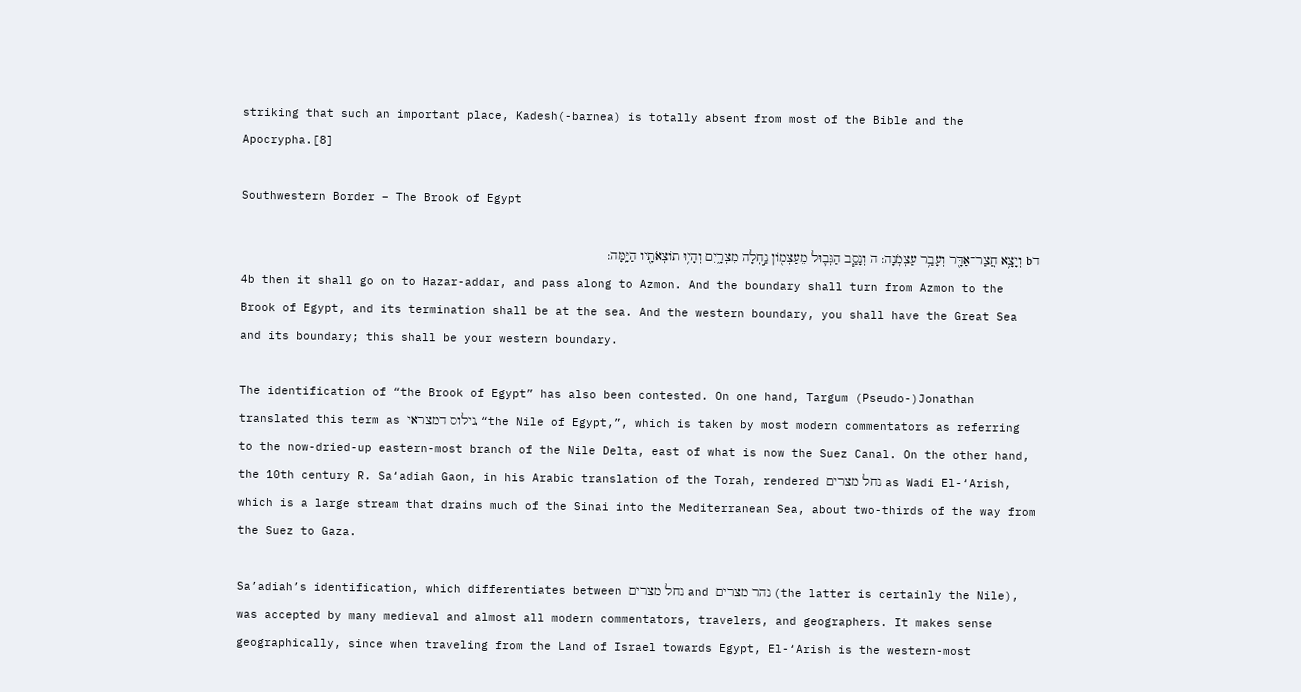striking that such an important place, Kadesh(-barnea) is totally absent from most of the Bible and the Apocrypha.[8]

Southwestern Border – The Brook of Egypt

דb וְיָצָ֥א חֲצַר־אַדָּ֖ר וְעָבַ֥ר עַצְמֹֽנָה: ה וְנָסַ֧ב הַגְּב֛וּל מֵעַצְמ֖וֹן נַ֣חְלָה מִצְרָ֑יִם וְהָי֥וּ תוֹצְאֹתָ֖יו הַיָּֽמָּה:
4b then it shall go on to Hazar-addar, and pass along to Azmon. And the boundary shall turn from Azmon to the Brook of Egypt, and its termination shall be at the sea. And the western boundary, you shall have the Great Sea and its boundary; this shall be your western boundary.

The identification of “the Brook of Egypt” has also been contested. On one hand, Targum (Pseudo-)Jonathan translated this term as נילוס דמצראי, “the Nile of Egypt,”, which is taken by most modern commentators as referring to the now-dried-up eastern-most branch of the Nile Delta, east of what is now the Suez Canal. On the other hand, the 10th century R. Sa‘adiah Gaon, in his Arabic translation of the Torah, rendered נחל מצרים as Wadi El-‘Arish, which is a large stream that drains much of the Sinai into the Mediterranean Sea, about two-thirds of the way from the Suez to Gaza.

Sa’adiah’s identification, which differentiates between נחל מצרים and נהר מצרים (the latter is certainly the Nile), was accepted by many medieval and almost all modern commentators, travelers, and geographers. It makes sense geographically, since when traveling from the Land of Israel towards Egypt, El-‘Arish is the western-most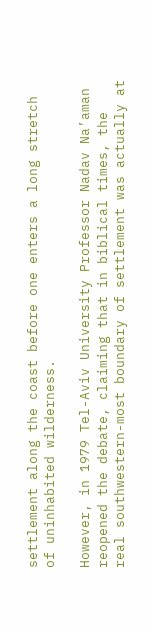settlement along the coast before one enters a long stretch of uninhabited wilderness.

However, in 1979 Tel-Aviv University Professor Nadav Na’aman reopened the debate, claiming that in biblical times, the real southwestern-most boundary of settlement was actually at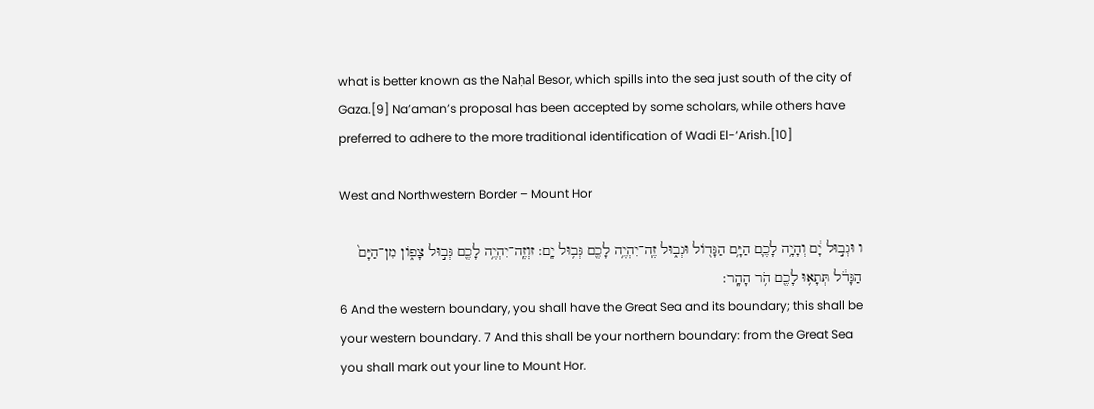what is better known as the Naḥal Besor, which spills into the sea just south of the city of Gaza.[9] Na’aman’s proposal has been accepted by some scholars, while others have preferred to adhere to the more traditional identification of Wadi El-‘Arish.[10]

West and Northwestern Border – Mount Hor

ו וּגְב֣וּל יָ֔ם וְהָיָ֥ה לָכֶ֛ם הַיָּ֥ם הַגָּד֖וֹל וּגְב֑וּל זֶֽה־יִהְיֶ֥ה לָכֶ֖ם גְּב֥וּל יָֽם: זוְזֶֽה־יִהְיֶ֥ה לָכֶ֖ם גְּב֣וּל צָפ֑וֹן מִן־הַיָּם֙ הַגָּדֹ֔ל תְּתָא֥וּ לָכֶ֖ם הֹ֥ר הָהָֽר:
6 And the western boundary, you shall have the Great Sea and its boundary; this shall be your western boundary. 7 And this shall be your northern boundary: from the Great Sea you shall mark out your line to Mount Hor.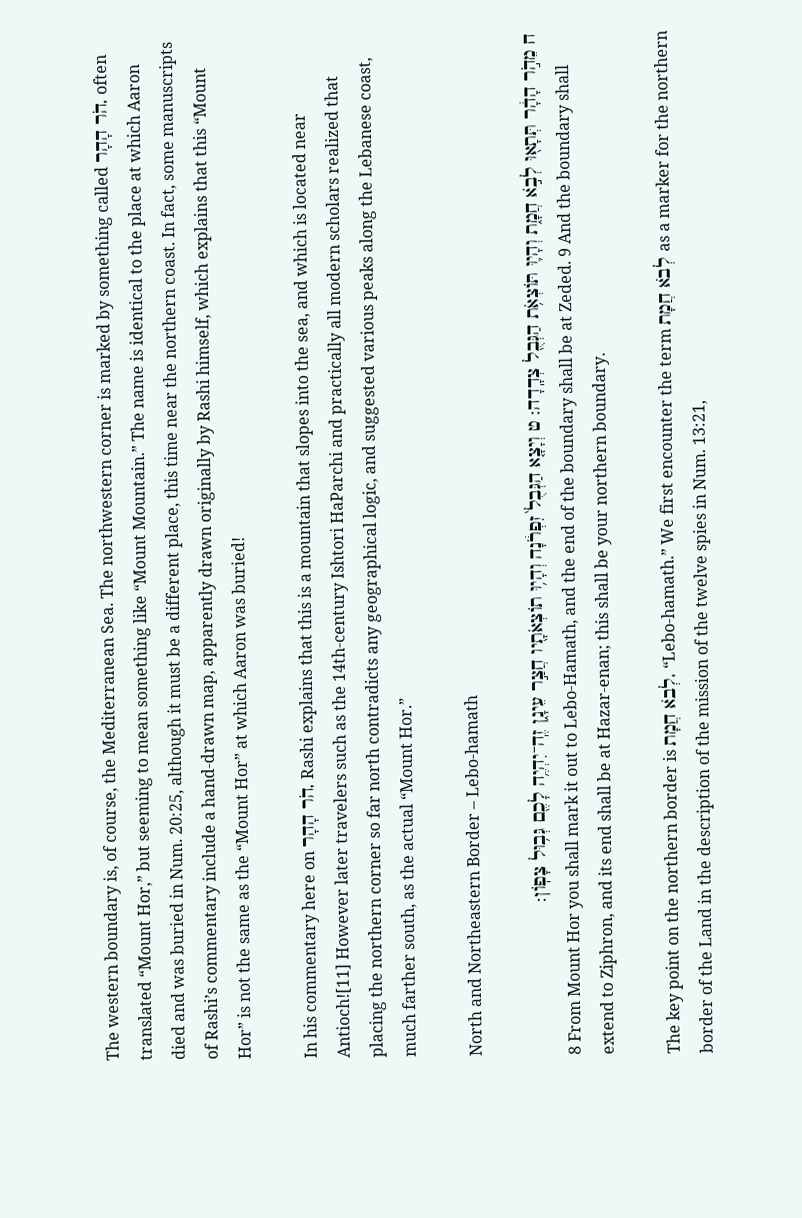The western boundary is, of course, the Mediterranean Sea. The northwestern corner is marked by something called הֹר הָהָר, often translated “Mount Hor,” but seeming to mean something like “Mount Mountain.” The name is identical to the place at which Aaron died and was buried in Num. 20:25, although it must be a different place, this time near the northern coast. In fact, some manuscripts of Rashi’s commentary include a hand-drawn map, apparently drawn originally by Rashi himself, which explains that this “Mount Hor” is not the same as the “Mount Hor” at which Aaron was buried!

In his commentary here on הֹר הָהָר, Rashi explains that this is a mountain that slopes into the sea, and which is located near Antioch![11] However later travelers such as the 14th-century Ishtori HaParchi and practically all modern scholars realized that placing the northern corner so far north contradicts any geographical logic, and suggested various peaks along the Lebanese coast, much farther south, as the actual “Mount Hor.”

North and Northeastern Border – Lebo-hamath

ח מֵהֹ֣ר הָהָ֔ר תְּתָא֖וּ לְבֹ֣א חֲמָ֑ת וְהָי֛וּ תּוֹצְאֹ֥ת הַגְּבֻ֖ל צְדָֽדָה: ט וְיָצָ֤א הַגְּבֻל֙ זִפְרֹ֔נָה וְהָי֥וּ תוֹצְאֹתָ֖יו חֲצַ֣ר עֵינָ֑ן זֶֽה־יִהְיֶ֥ה לָכֶ֖ם גְּב֥וּל צָפֽוֹן:
8 From Mount Hor you shall mark it out to Lebo-Hamath, and the end of the boundary shall be at Zeded. 9 And the boundary shall extend to Ziphron, and its end shall be at Hazar-enan; this shall be your northern boundary.

The key point on the northern border is לְבֹא חֲמָת, “Lebo-hamath.” We first encounter the term לְבֹא חֲמָת as a marker for the northern border of the Land in the description of the mission of the twelve spies in Num. 13:21,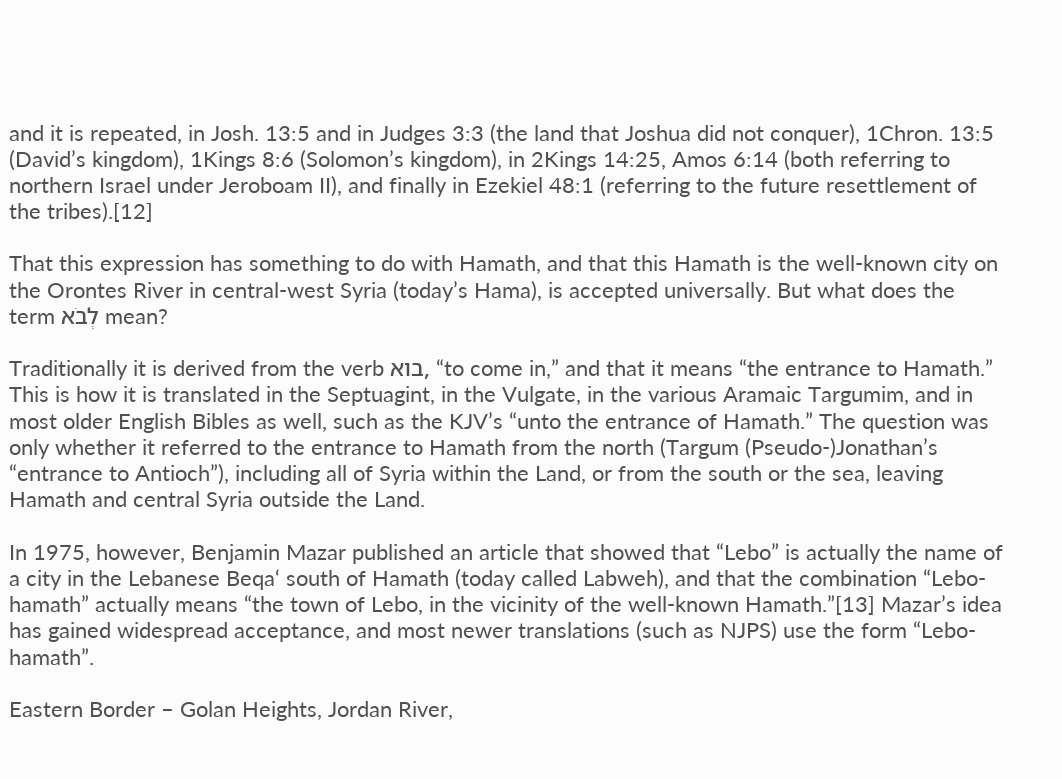and it is repeated, in Josh. 13:5 and in Judges 3:3 (the land that Joshua did not conquer), 1Chron. 13:5 (David’s kingdom), 1Kings 8:6 (Solomon’s kingdom), in 2Kings 14:25, Amos 6:14 (both referring to northern Israel under Jeroboam II), and finally in Ezekiel 48:1 (referring to the future resettlement of the tribes).[12]

That this expression has something to do with Hamath, and that this Hamath is the well-known city on the Orontes River in central-west Syria (today’s Hama), is accepted universally. But what does the term לְבֹא mean?

Traditionally it is derived from the verb בוא, “to come in,” and that it means “the entrance to Hamath.” This is how it is translated in the Septuagint, in the Vulgate, in the various Aramaic Targumim, and in most older English Bibles as well, such as the KJV’s “unto the entrance of Hamath.” The question was only whether it referred to the entrance to Hamath from the north (Targum (Pseudo-)Jonathan’s “entrance to Antioch”), including all of Syria within the Land, or from the south or the sea, leaving Hamath and central Syria outside the Land.

In 1975, however, Benjamin Mazar published an article that showed that “Lebo” is actually the name of a city in the Lebanese Beqa‘ south of Hamath (today called Labweh), and that the combination “Lebo-hamath” actually means “the town of Lebo, in the vicinity of the well-known Hamath.”[13] Mazar’s idea has gained widespread acceptance, and most newer translations (such as NJPS) use the form “Lebo-hamath”.

Eastern Border – Golan Heights, Jordan River,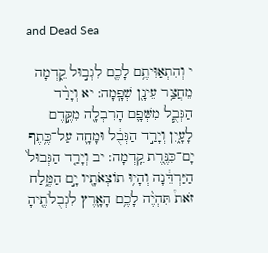and Dead Sea

י וְהִתְאַוִּיתֶ֥ם לָכֶ֖ם לִגְב֣וּל קֵ֑דְמָה מֵחֲצַ֥ר עֵינָ֖ן שְׁפָֽמָה: יא וְיָרַ֨ד הַגְּבֻ֧ל מִשְּׁפָ֛ם הָרִבְלָ֖ה מִקֶּ֣דֶם לָעָ֑יִן וְיָרַ֣ד הַגְּבֻ֔ל וּמָחָ֛ה עַל־כֶּ֥תֶף יָם־כִּנֶּ֖רֶת קֵֽדְמָה: יב וְיָרַ֤ד הַגְּבוּל֙ הַיַּרְדֵּ֔נָה וְהָי֥וּ תוֹצְאֹתָ֖יו יָ֣ם הַמֶּ֑לַח זֹאת֩ תִּהְיֶ֨ה לָכֶ֥ם הָאָ֛רֶץ לִגְבֻלֹתֶ֖יהָ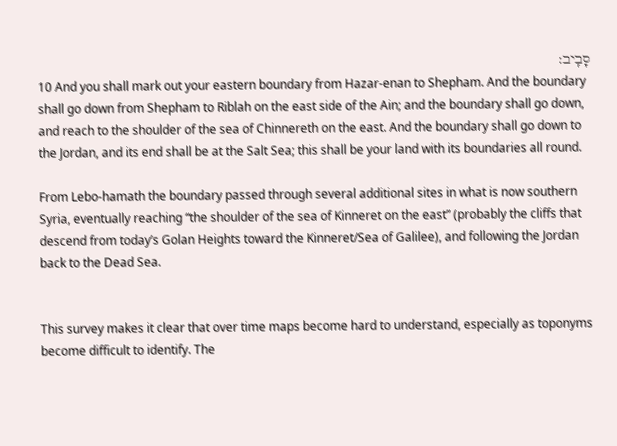סָבִֽיב:
10 And you shall mark out your eastern boundary from Hazar-enan to Shepham. And the boundary shall go down from Shepham to Riblah on the east side of the Ain; and the boundary shall go down, and reach to the shoulder of the sea of Chinnereth on the east. And the boundary shall go down to the Jordan, and its end shall be at the Salt Sea; this shall be your land with its boundaries all round.

From Lebo-hamath the boundary passed through several additional sites in what is now southern Syria, eventually reaching “the shoulder of the sea of Kinneret on the east” (probably the cliffs that descend from today’s Golan Heights toward the Kinneret/Sea of Galilee), and following the Jordan back to the Dead Sea.


This survey makes it clear that over time maps become hard to understand, especially as toponyms become difficult to identify. The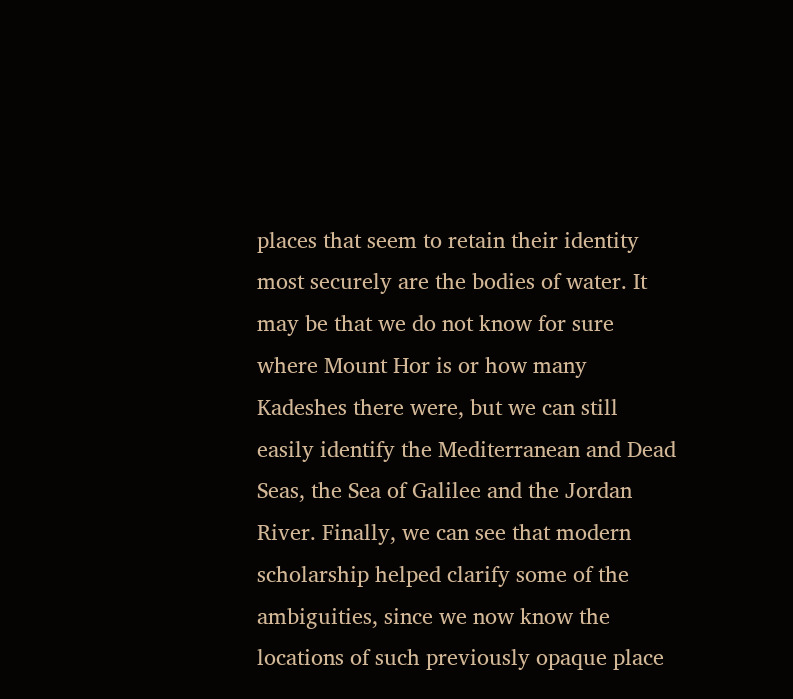places that seem to retain their identity most securely are the bodies of water. It may be that we do not know for sure where Mount Hor is or how many Kadeshes there were, but we can still easily identify the Mediterranean and Dead Seas, the Sea of Galilee and the Jordan River. Finally, we can see that modern scholarship helped clarify some of the ambiguities, since we now know the locations of such previously opaque place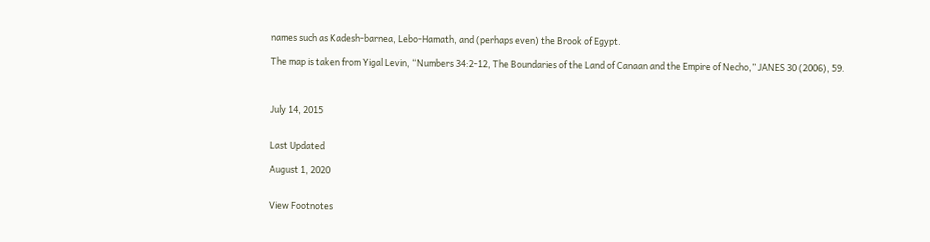names such as Kadesh-barnea, Lebo-Hamath, and (perhaps even) the Brook of Egypt.

The map is taken from Yigal Levin, “Numbers 34:2-12, The Boundaries of the Land of Canaan and the Empire of Necho,” JANES 30 (2006), 59.



July 14, 2015


Last Updated

August 1, 2020


View Footnotes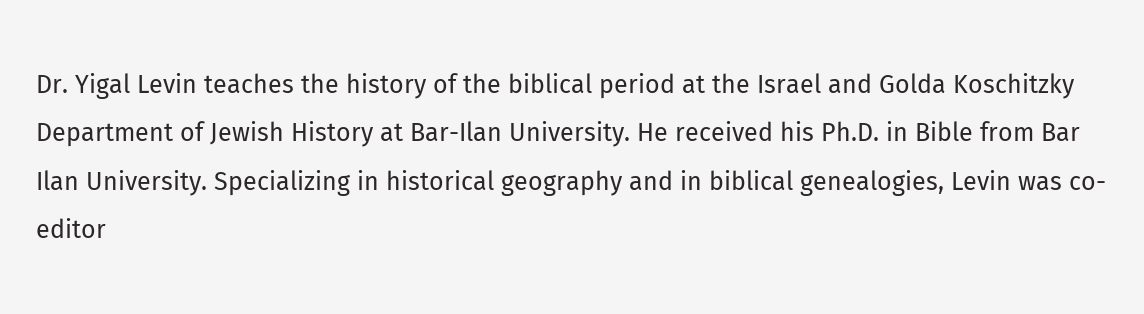Dr. Yigal Levin teaches the history of the biblical period at the Israel and Golda Koschitzky Department of Jewish History at Bar-Ilan University. He received his Ph.D. in Bible from Bar Ilan University. Specializing in historical geography and in biblical genealogies, Levin was co-editor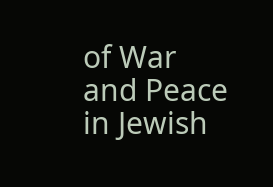of War and Peace in Jewish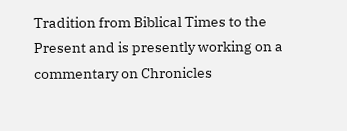Tradition from Biblical Times to the Present and is presently working on a commentary on Chronicles